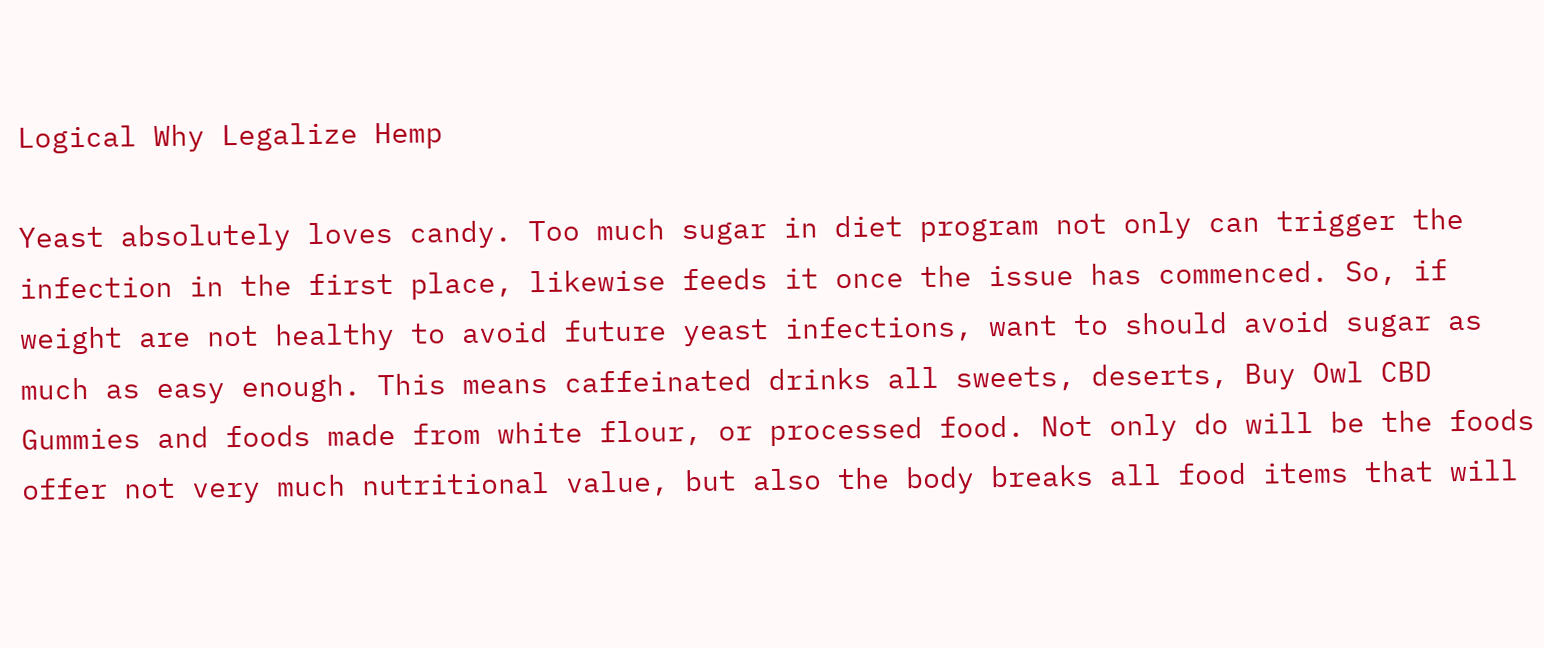Logical Why Legalize Hemp

Yeast absolutely loves candy. Too much sugar in diet program not only can trigger the infection in the first place, likewise feeds it once the issue has commenced. So, if weight are not healthy to avoid future yeast infections, want to should avoid sugar as much as easy enough. This means caffeinated drinks all sweets, deserts, Buy Owl CBD Gummies and foods made from white flour, or processed food. Not only do will be the foods offer not very much nutritional value, but also the body breaks all food items that will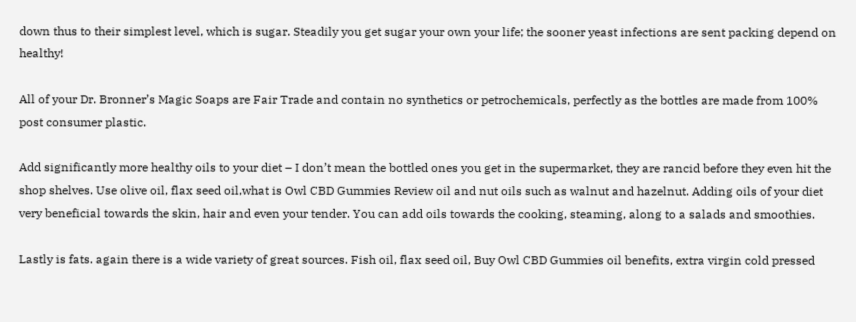down thus to their simplest level, which is sugar. Steadily you get sugar your own your life; the sooner yeast infections are sent packing depend on healthy!

All of your Dr. Bronner’s Magic Soaps are Fair Trade and contain no synthetics or petrochemicals, perfectly as the bottles are made from 100% post consumer plastic.

Add significantly more healthy oils to your diet – I don’t mean the bottled ones you get in the supermarket, they are rancid before they even hit the shop shelves. Use olive oil, flax seed oil,what is Owl CBD Gummies Review oil and nut oils such as walnut and hazelnut. Adding oils of your diet very beneficial towards the skin, hair and even your tender. You can add oils towards the cooking, steaming, along to a salads and smoothies.

Lastly is fats. again there is a wide variety of great sources. Fish oil, flax seed oil, Buy Owl CBD Gummies oil benefits, extra virgin cold pressed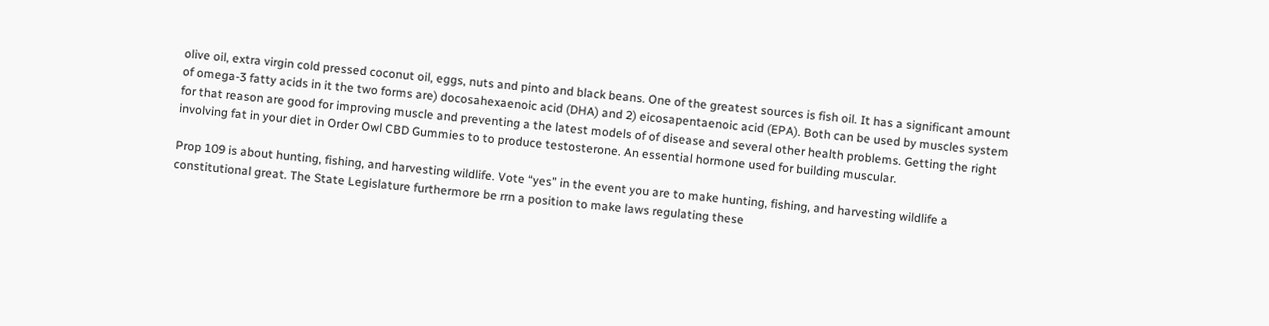olive oil, extra virgin cold pressed coconut oil, eggs, nuts and pinto and black beans. One of the greatest sources is fish oil. It has a significant amount of omega-3 fatty acids in it the two forms are) docosahexaenoic acid (DHA) and 2) eicosapentaenoic acid (EPA). Both can be used by muscles system for that reason are good for improving muscle and preventing a the latest models of of disease and several other health problems. Getting the right involving fat in your diet in Order Owl CBD Gummies to to produce testosterone. An essential hormone used for building muscular.

Prop 109 is about hunting, fishing, and harvesting wildlife. Vote “yes” in the event you are to make hunting, fishing, and harvesting wildlife a constitutional great. The State Legislature furthermore be rrn a position to make laws regulating these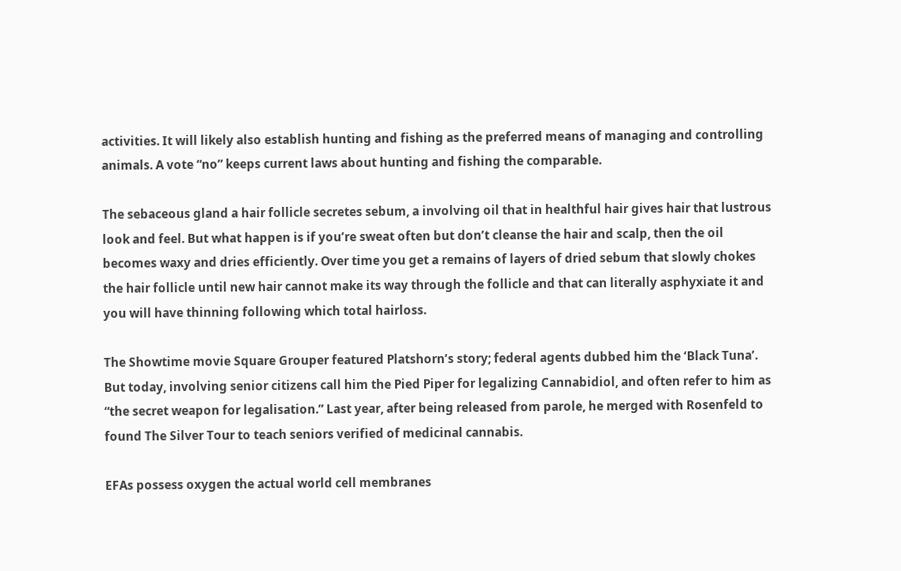activities. It will likely also establish hunting and fishing as the preferred means of managing and controlling animals. A vote “no” keeps current laws about hunting and fishing the comparable.

The sebaceous gland a hair follicle secretes sebum, a involving oil that in healthful hair gives hair that lustrous look and feel. But what happen is if you’re sweat often but don’t cleanse the hair and scalp, then the oil becomes waxy and dries efficiently. Over time you get a remains of layers of dried sebum that slowly chokes the hair follicle until new hair cannot make its way through the follicle and that can literally asphyxiate it and you will have thinning following which total hairloss.

The Showtime movie Square Grouper featured Platshorn’s story; federal agents dubbed him the ‘Black Tuna’. But today, involving senior citizens call him the Pied Piper for legalizing Cannabidiol, and often refer to him as “the secret weapon for legalisation.” Last year, after being released from parole, he merged with Rosenfeld to found The Silver Tour to teach seniors verified of medicinal cannabis.

EFAs possess oxygen the actual world cell membranes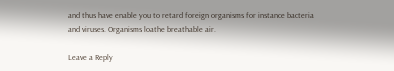and thus have enable you to retard foreign organisms for instance bacteria and viruses. Organisms loathe breathable air.

Leave a Reply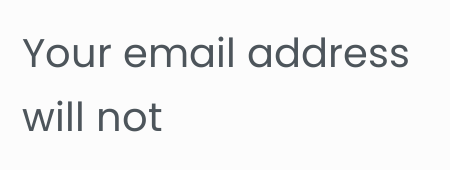Your email address will not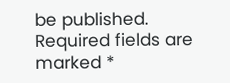be published. Required fields are marked *